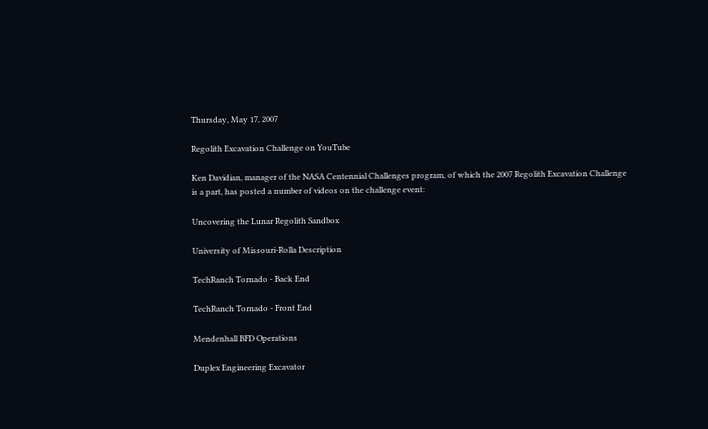Thursday, May 17, 2007

Regolith Excavation Challenge on YouTube

Ken Davidian, manager of the NASA Centennial Challenges program, of which the 2007 Regolith Excavation Challenge is a part, has posted a number of videos on the challenge event:

Uncovering the Lunar Regolith Sandbox

University of Missouri-Rolla Description

TechRanch Tornado - Back End

TechRanch Tornado - Front End

Mendenhall BFD Operations

Duplex Engineering Excavator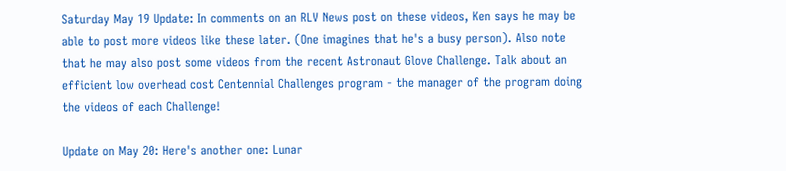Saturday May 19 Update: In comments on an RLV News post on these videos, Ken says he may be able to post more videos like these later. (One imagines that he's a busy person). Also note that he may also post some videos from the recent Astronaut Glove Challenge. Talk about an efficient low overhead cost Centennial Challenges program - the manager of the program doing the videos of each Challenge!

Update on May 20: Here's another one: Lunar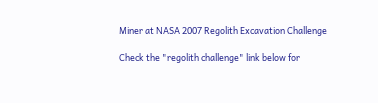Miner at NASA 2007 Regolith Excavation Challenge

Check the "regolith challenge" link below for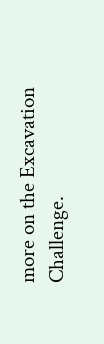more on the Excavation Challenge.